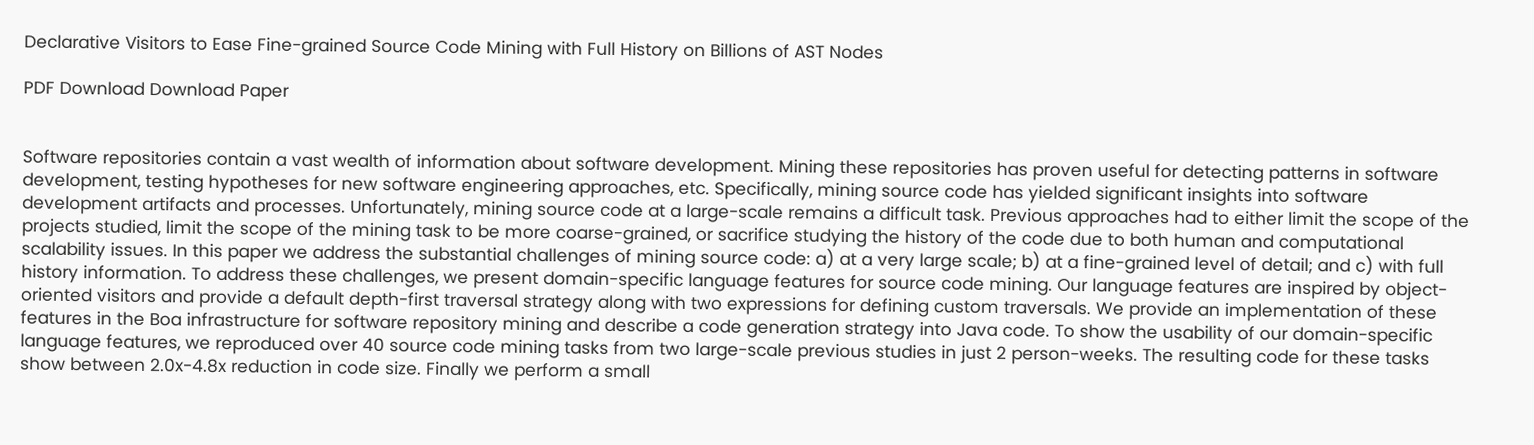Declarative Visitors to Ease Fine-grained Source Code Mining with Full History on Billions of AST Nodes

PDF Download Download Paper


Software repositories contain a vast wealth of information about software development. Mining these repositories has proven useful for detecting patterns in software development, testing hypotheses for new software engineering approaches, etc. Specifically, mining source code has yielded significant insights into software development artifacts and processes. Unfortunately, mining source code at a large-scale remains a difficult task. Previous approaches had to either limit the scope of the projects studied, limit the scope of the mining task to be more coarse-grained, or sacrifice studying the history of the code due to both human and computational scalability issues. In this paper we address the substantial challenges of mining source code: a) at a very large scale; b) at a fine-grained level of detail; and c) with full history information. To address these challenges, we present domain-specific language features for source code mining. Our language features are inspired by object-oriented visitors and provide a default depth-first traversal strategy along with two expressions for defining custom traversals. We provide an implementation of these features in the Boa infrastructure for software repository mining and describe a code generation strategy into Java code. To show the usability of our domain-specific language features, we reproduced over 40 source code mining tasks from two large-scale previous studies in just 2 person-weeks. The resulting code for these tasks show between 2.0x-4.8x reduction in code size. Finally we perform a small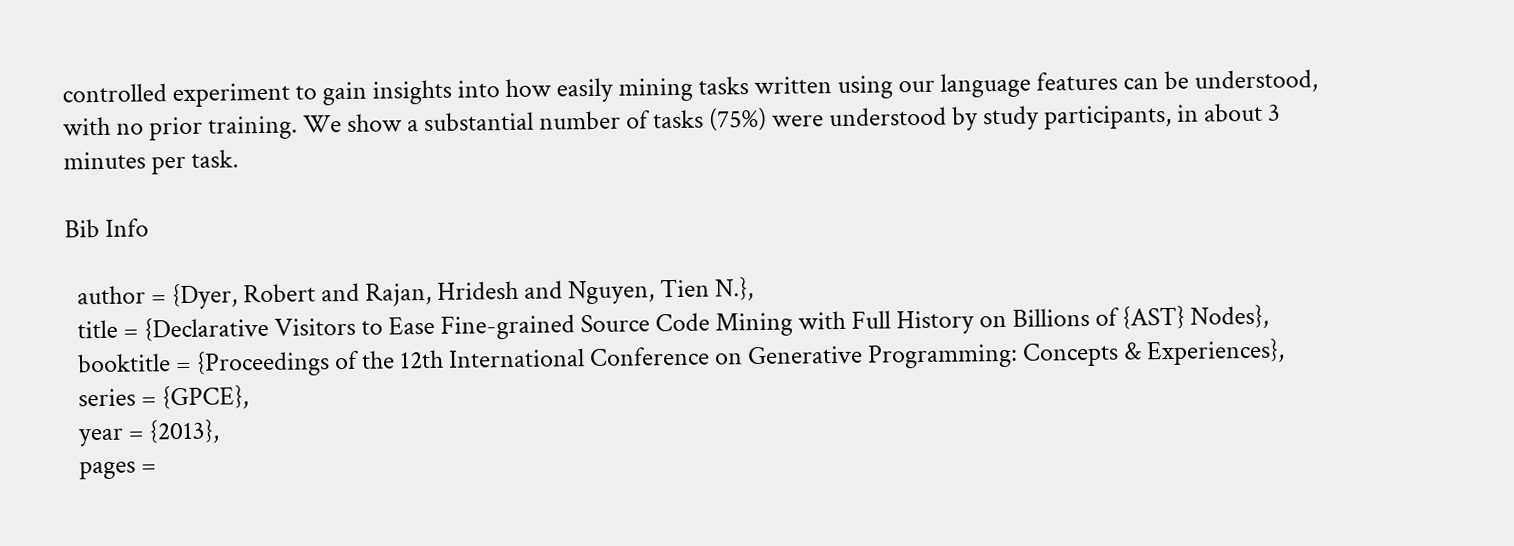controlled experiment to gain insights into how easily mining tasks written using our language features can be understood, with no prior training. We show a substantial number of tasks (75%) were understood by study participants, in about 3 minutes per task.

Bib Info

  author = {Dyer, Robert and Rajan, Hridesh and Nguyen, Tien N.},
  title = {Declarative Visitors to Ease Fine-grained Source Code Mining with Full History on Billions of {AST} Nodes},
  booktitle = {Proceedings of the 12th International Conference on Generative Programming: Concepts & Experiences},
  series = {GPCE},
  year = {2013},
  pages =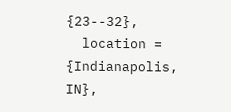{23--32},
  location = {Indianapolis, IN},